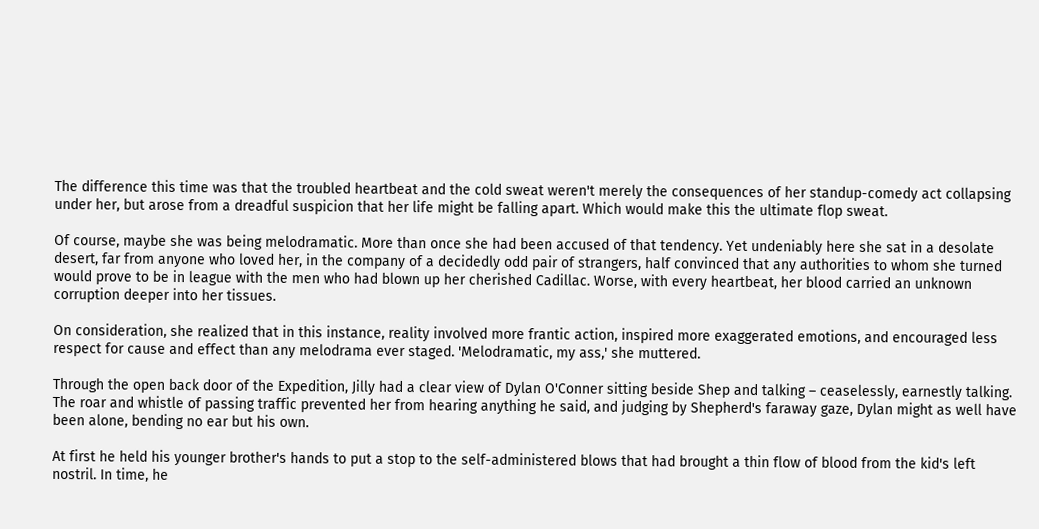The difference this time was that the troubled heartbeat and the cold sweat weren't merely the consequences of her standup-comedy act collapsing under her, but arose from a dreadful suspicion that her life might be falling apart. Which would make this the ultimate flop sweat.

Of course, maybe she was being melodramatic. More than once she had been accused of that tendency. Yet undeniably here she sat in a desolate desert, far from anyone who loved her, in the company of a decidedly odd pair of strangers, half convinced that any authorities to whom she turned would prove to be in league with the men who had blown up her cherished Cadillac. Worse, with every heartbeat, her blood carried an unknown corruption deeper into her tissues.

On consideration, she realized that in this instance, reality involved more frantic action, inspired more exaggerated emotions, and encouraged less respect for cause and effect than any melodrama ever staged. 'Melodramatic, my ass,' she muttered.

Through the open back door of the Expedition, Jilly had a clear view of Dylan O'Conner sitting beside Shep and talking – ceaselessly, earnestly talking. The roar and whistle of passing traffic prevented her from hearing anything he said, and judging by Shepherd's faraway gaze, Dylan might as well have been alone, bending no ear but his own.

At first he held his younger brother's hands to put a stop to the self-administered blows that had brought a thin flow of blood from the kid's left nostril. In time, he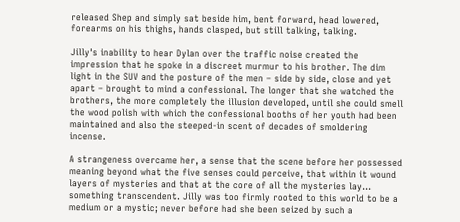released Shep and simply sat beside him, bent forward, head lowered, forearms on his thighs, hands clasped, but still talking, talking.

Jilly's inability to hear Dylan over the traffic noise created the impression that he spoke in a discreet murmur to his brother. The dim light in the SUV and the posture of the men – side by side, close and yet apart – brought to mind a confessional. The longer that she watched the brothers, the more completely the illusion developed, until she could smell the wood polish with which the confessional booths of her youth had been maintained and also the steeped-in scent of decades of smoldering incense.

A strangeness overcame her, a sense that the scene before her possessed meaning beyond what the five senses could perceive, that within it wound layers of mysteries and that at the core of all the mysteries lay... something transcendent. Jilly was too firmly rooted to this world to be a medium or a mystic; never before had she been seized by such a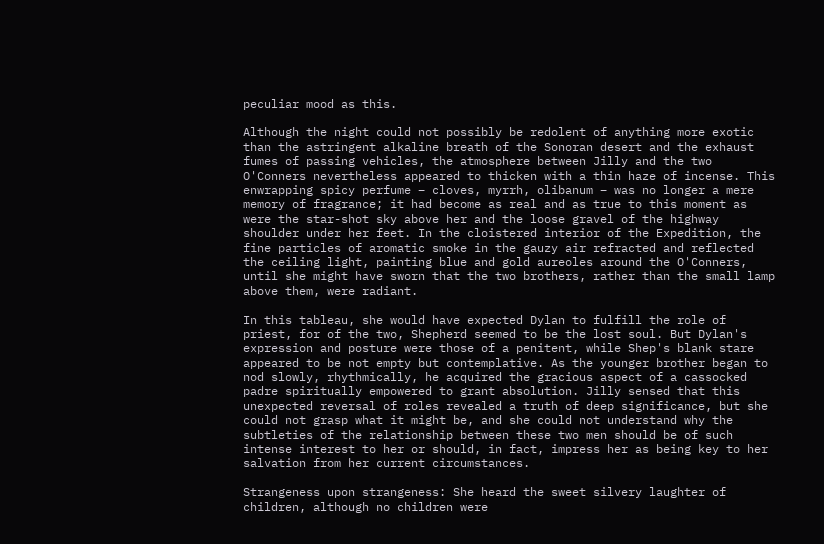peculiar mood as this.

Although the night could not possibly be redolent of anything more exotic than the astringent alkaline breath of the Sonoran desert and the exhaust fumes of passing vehicles, the atmosphere between Jilly and the two O'Conners nevertheless appeared to thicken with a thin haze of incense. This enwrapping spicy perfume – cloves, myrrh, olibanum – was no longer a mere memory of fragrance; it had become as real and as true to this moment as were the star-shot sky above her and the loose gravel of the highway shoulder under her feet. In the cloistered interior of the Expedition, the fine particles of aromatic smoke in the gauzy air refracted and reflected the ceiling light, painting blue and gold aureoles around the O'Conners, until she might have sworn that the two brothers, rather than the small lamp above them, were radiant.

In this tableau, she would have expected Dylan to fulfill the role of priest, for of the two, Shepherd seemed to be the lost soul. But Dylan's expression and posture were those of a penitent, while Shep's blank stare appeared to be not empty but contemplative. As the younger brother began to nod slowly, rhythmically, he acquired the gracious aspect of a cassocked padre spiritually empowered to grant absolution. Jilly sensed that this unexpected reversal of roles revealed a truth of deep significance, but she could not grasp what it might be, and she could not understand why the subtleties of the relationship between these two men should be of such intense interest to her or should, in fact, impress her as being key to her salvation from her current circumstances.

Strangeness upon strangeness: She heard the sweet silvery laughter of children, although no children were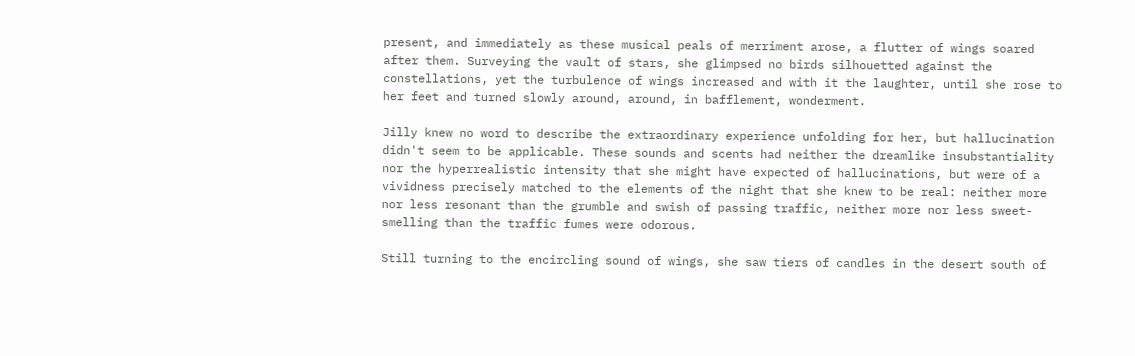present, and immediately as these musical peals of merriment arose, a flutter of wings soared after them. Surveying the vault of stars, she glimpsed no birds silhouetted against the constellations, yet the turbulence of wings increased and with it the laughter, until she rose to her feet and turned slowly around, around, in bafflement, wonderment.

Jilly knew no word to describe the extraordinary experience unfolding for her, but hallucination didn't seem to be applicable. These sounds and scents had neither the dreamlike insubstantiality nor the hyperrealistic intensity that she might have expected of hallucinations, but were of a vividness precisely matched to the elements of the night that she knew to be real: neither more nor less resonant than the grumble and swish of passing traffic, neither more nor less sweet-smelling than the traffic fumes were odorous.

Still turning to the encircling sound of wings, she saw tiers of candles in the desert south of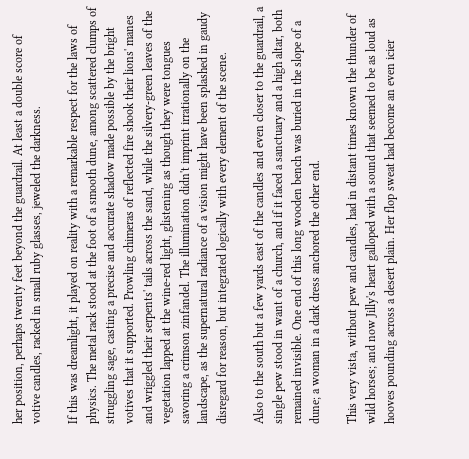her position, perhaps twenty feet beyond the guardrail. At least a double score of votive candles, racked in small ruby glasses, jeweled the darkness.

If this was dreamlight, it played on reality with a remarkable respect for the laws of physics. The metal rack stood at the foot of a smooth dune, among scattered clumps of struggling sage, casting a precise and accurate shadow made possible by the bright votives that it supported. Prowling chimeras of reflected fire shook their lions' manes and wriggled their serpents' tails across the sand, while the silvery-green leaves of the vegetation lapped at the wine-red light, glistening as though they were tongues savoring a crimson zinfandel. The illumination didn't imprint irrationally on the landscape, as the supernatural radiance of a vision might have been splashed in gaudy disregard for reason, but integrated logically with every element of the scene.

Also to the south but a few yards east of the candles and even closer to the guardrail, a single pew stood in want of a church, and if it faced a sanctuary and a high altar, both remained invisible. One end of this long wooden bench was buried in the slope of a dune; a woman in a dark dress anchored the other end.

This very vista, without pew and candles, had in distant times known the thunder of wild horses; and now Jilly's heart galloped with a sound that seemed to be as loud as hooves pounding across a desert plain. Her flop sweat had become an even icier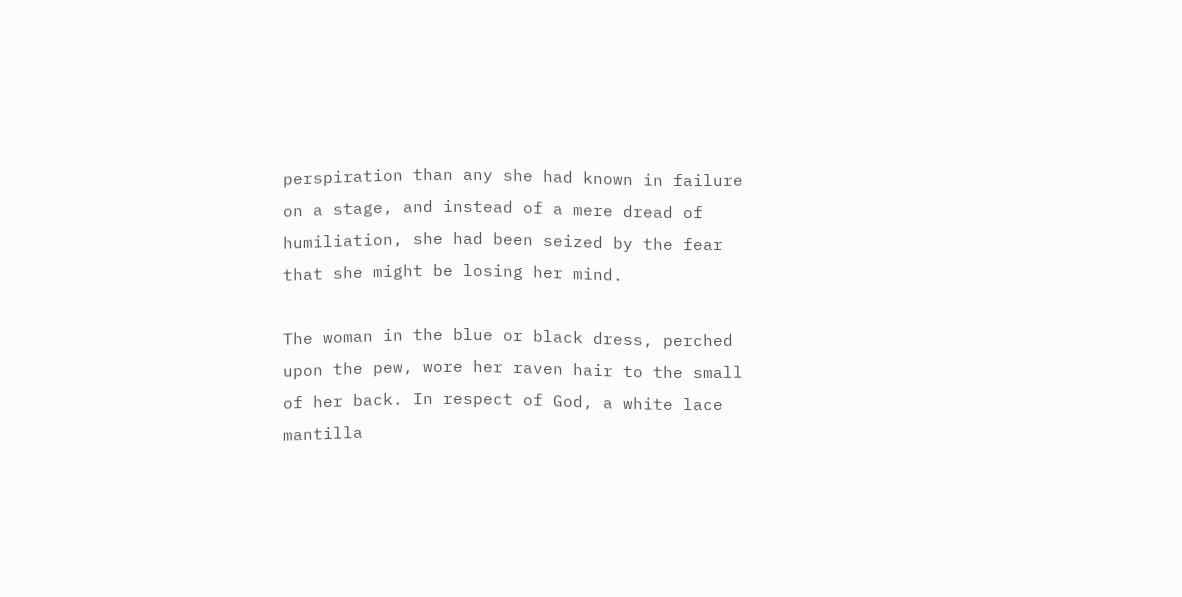perspiration than any she had known in failure on a stage, and instead of a mere dread of humiliation, she had been seized by the fear that she might be losing her mind.

The woman in the blue or black dress, perched upon the pew, wore her raven hair to the small of her back. In respect of God, a white lace mantilla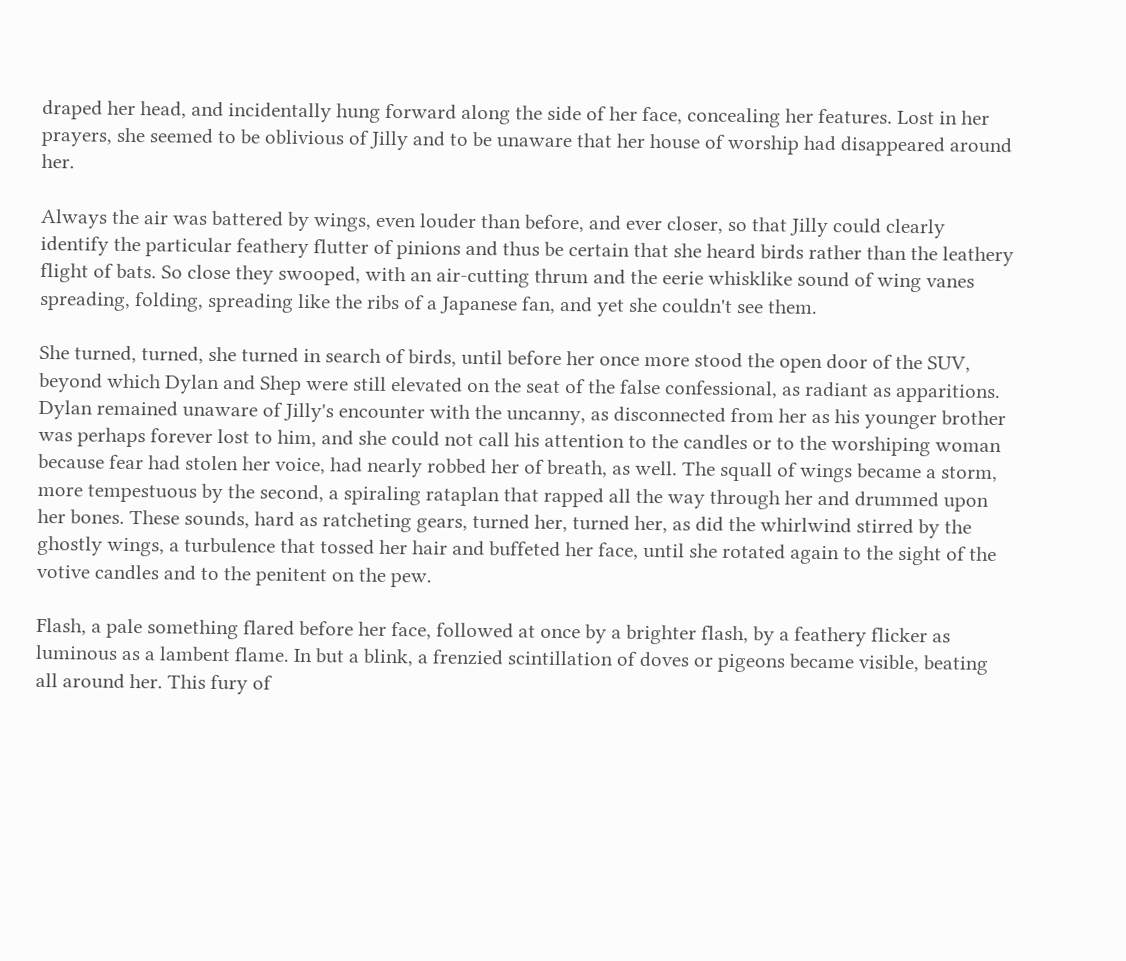draped her head, and incidentally hung forward along the side of her face, concealing her features. Lost in her prayers, she seemed to be oblivious of Jilly and to be unaware that her house of worship had disappeared around her.

Always the air was battered by wings, even louder than before, and ever closer, so that Jilly could clearly identify the particular feathery flutter of pinions and thus be certain that she heard birds rather than the leathery flight of bats. So close they swooped, with an air-cutting thrum and the eerie whisklike sound of wing vanes spreading, folding, spreading like the ribs of a Japanese fan, and yet she couldn't see them.

She turned, turned, she turned in search of birds, until before her once more stood the open door of the SUV, beyond which Dylan and Shep were still elevated on the seat of the false confessional, as radiant as apparitions. Dylan remained unaware of Jilly's encounter with the uncanny, as disconnected from her as his younger brother was perhaps forever lost to him, and she could not call his attention to the candles or to the worshiping woman because fear had stolen her voice, had nearly robbed her of breath, as well. The squall of wings became a storm, more tempestuous by the second, a spiraling rataplan that rapped all the way through her and drummed upon her bones. These sounds, hard as ratcheting gears, turned her, turned her, as did the whirlwind stirred by the ghostly wings, a turbulence that tossed her hair and buffeted her face, until she rotated again to the sight of the votive candles and to the penitent on the pew.

Flash, a pale something flared before her face, followed at once by a brighter flash, by a feathery flicker as luminous as a lambent flame. In but a blink, a frenzied scintillation of doves or pigeons became visible, beating all around her. This fury of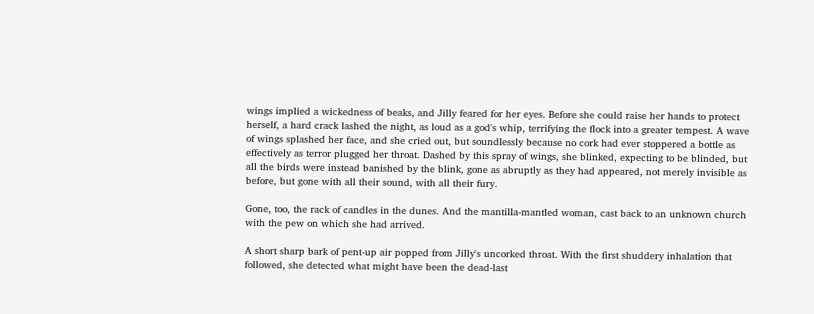wings implied a wickedness of beaks, and Jilly feared for her eyes. Before she could raise her hands to protect herself, a hard crack lashed the night, as loud as a god's whip, terrifying the flock into a greater tempest. A wave of wings splashed her face, and she cried out, but soundlessly because no cork had ever stoppered a bottle as effectively as terror plugged her throat. Dashed by this spray of wings, she blinked, expecting to be blinded, but all the birds were instead banished by the blink, gone as abruptly as they had appeared, not merely invisible as before, but gone with all their sound, with all their fury.

Gone, too, the rack of candles in the dunes. And the mantilla-mantled woman, cast back to an unknown church with the pew on which she had arrived.

A short sharp bark of pent-up air popped from Jilly's uncorked throat. With the first shuddery inhalation that followed, she detected what might have been the dead-last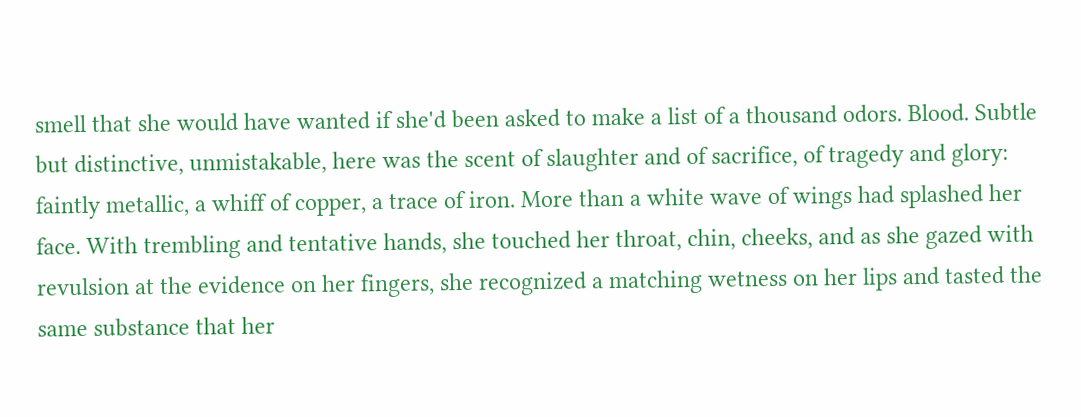smell that she would have wanted if she'd been asked to make a list of a thousand odors. Blood. Subtle but distinctive, unmistakable, here was the scent of slaughter and of sacrifice, of tragedy and glory: faintly metallic, a whiff of copper, a trace of iron. More than a white wave of wings had splashed her face. With trembling and tentative hands, she touched her throat, chin, cheeks, and as she gazed with revulsion at the evidence on her fingers, she recognized a matching wetness on her lips and tasted the same substance that her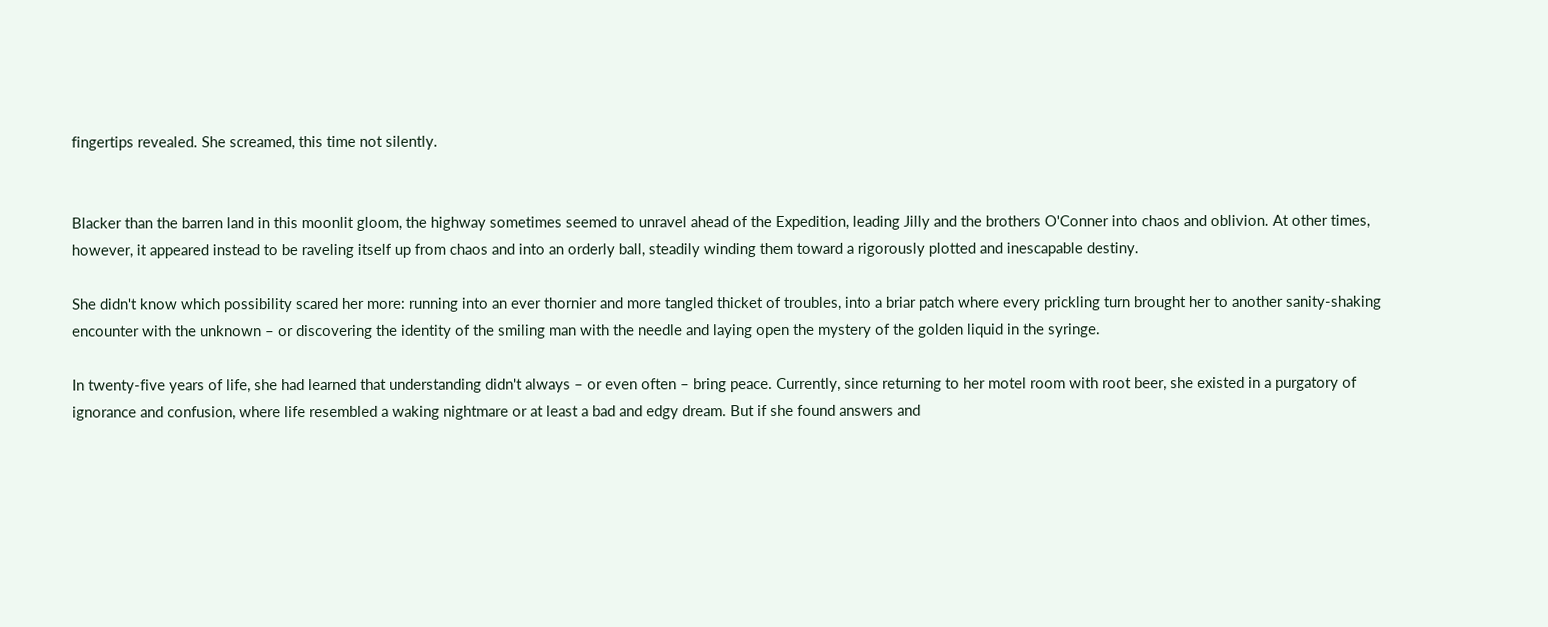fingertips revealed. She screamed, this time not silently.


Blacker than the barren land in this moonlit gloom, the highway sometimes seemed to unravel ahead of the Expedition, leading Jilly and the brothers O'Conner into chaos and oblivion. At other times, however, it appeared instead to be raveling itself up from chaos and into an orderly ball, steadily winding them toward a rigorously plotted and inescapable destiny.

She didn't know which possibility scared her more: running into an ever thornier and more tangled thicket of troubles, into a briar patch where every prickling turn brought her to another sanity-shaking encounter with the unknown – or discovering the identity of the smiling man with the needle and laying open the mystery of the golden liquid in the syringe.

In twenty-five years of life, she had learned that understanding didn't always – or even often – bring peace. Currently, since returning to her motel room with root beer, she existed in a purgatory of ignorance and confusion, where life resembled a waking nightmare or at least a bad and edgy dream. But if she found answers and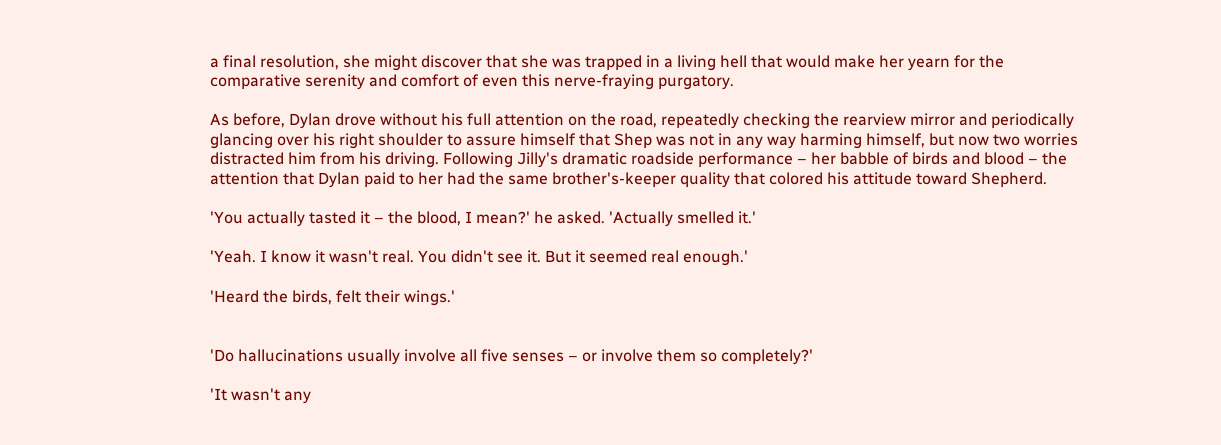a final resolution, she might discover that she was trapped in a living hell that would make her yearn for the comparative serenity and comfort of even this nerve-fraying purgatory.

As before, Dylan drove without his full attention on the road, repeatedly checking the rearview mirror and periodically glancing over his right shoulder to assure himself that Shep was not in any way harming himself, but now two worries distracted him from his driving. Following Jilly's dramatic roadside performance – her babble of birds and blood – the attention that Dylan paid to her had the same brother's-keeper quality that colored his attitude toward Shepherd.

'You actually tasted it – the blood, I mean?' he asked. 'Actually smelled it.'

'Yeah. I know it wasn't real. You didn't see it. But it seemed real enough.'

'Heard the birds, felt their wings.'


'Do hallucinations usually involve all five senses – or involve them so completely?'

'It wasn't any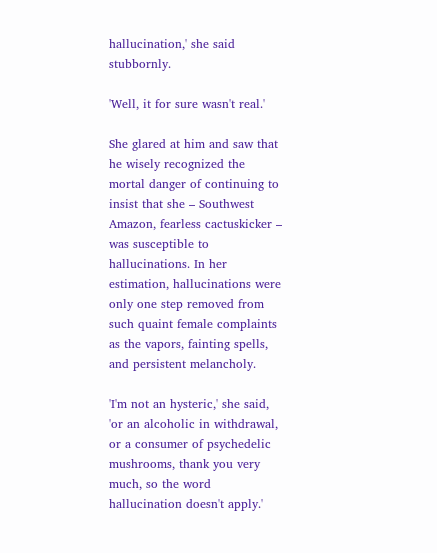hallucination,' she said stubbornly.

'Well, it for sure wasn't real.'

She glared at him and saw that he wisely recognized the mortal danger of continuing to insist that she – Southwest Amazon, fearless cactuskicker – was susceptible to hallucinations. In her estimation, hallucinations were only one step removed from such quaint female complaints as the vapors, fainting spells, and persistent melancholy.

'I'm not an hysteric,' she said, 'or an alcoholic in withdrawal, or a consumer of psychedelic mushrooms, thank you very much, so the word hallucination doesn't apply.'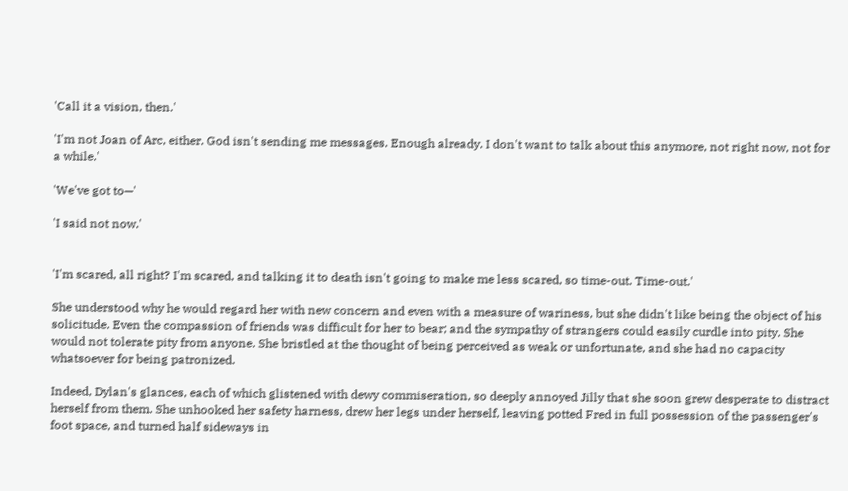'Call it a vision, then.'

'I'm not Joan of Arc, either. God isn't sending me messages. Enough already. I don't want to talk about this anymore, not right now, not for a while.'

'We've got to—'

'I said not now.'


'I'm scared, all right? I'm scared, and talking it to death isn't going to make me less scared, so time-out. Time-out.'

She understood why he would regard her with new concern and even with a measure of wariness, but she didn't like being the object of his solicitude. Even the compassion of friends was difficult for her to bear; and the sympathy of strangers could easily curdle into pity. She would not tolerate pity from anyone. She bristled at the thought of being perceived as weak or unfortunate, and she had no capacity whatsoever for being patronized.

Indeed, Dylan's glances, each of which glistened with dewy commiseration, so deeply annoyed Jilly that she soon grew desperate to distract herself from them. She unhooked her safety harness, drew her legs under herself, leaving potted Fred in full possession of the passenger's foot space, and turned half sideways in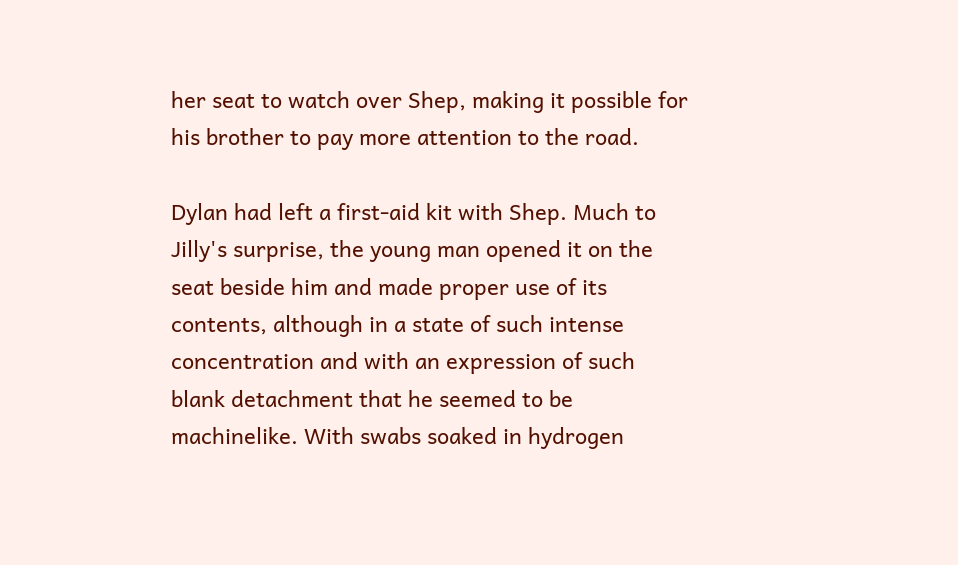her seat to watch over Shep, making it possible for his brother to pay more attention to the road.

Dylan had left a first-aid kit with Shep. Much to Jilly's surprise, the young man opened it on the seat beside him and made proper use of its contents, although in a state of such intense concentration and with an expression of such blank detachment that he seemed to be machinelike. With swabs soaked in hydrogen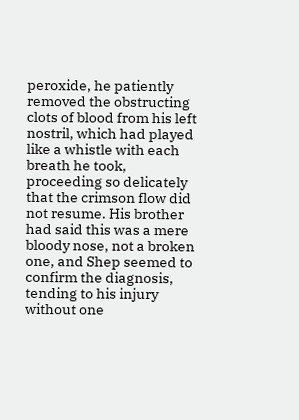peroxide, he patiently removed the obstructing clots of blood from his left nostril, which had played like a whistle with each breath he took, proceeding so delicately that the crimson flow did not resume. His brother had said this was a mere bloody nose, not a broken one, and Shep seemed to confirm the diagnosis, tending to his injury without one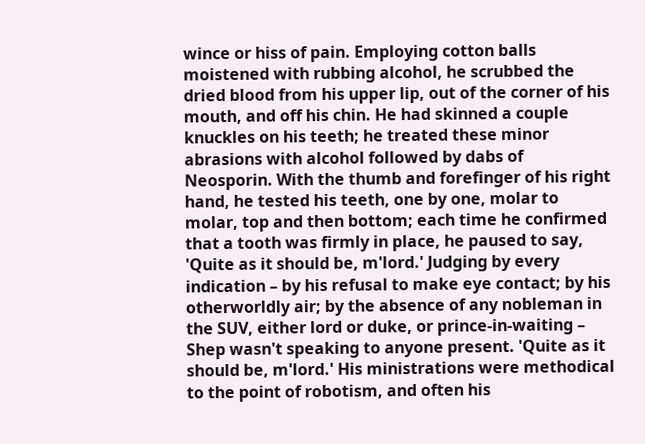wince or hiss of pain. Employing cotton balls moistened with rubbing alcohol, he scrubbed the dried blood from his upper lip, out of the corner of his mouth, and off his chin. He had skinned a couple knuckles on his teeth; he treated these minor abrasions with alcohol followed by dabs of Neosporin. With the thumb and forefinger of his right hand, he tested his teeth, one by one, molar to molar, top and then bottom; each time he confirmed that a tooth was firmly in place, he paused to say, 'Quite as it should be, m'lord.' Judging by every indication – by his refusal to make eye contact; by his otherworldly air; by the absence of any nobleman in the SUV, either lord or duke, or prince-in-waiting – Shep wasn't speaking to anyone present. 'Quite as it should be, m'lord.' His ministrations were methodical to the point of robotism, and often his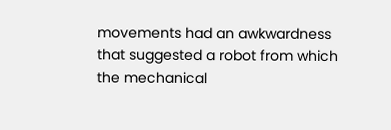movements had an awkwardness that suggested a robot from which the mechanical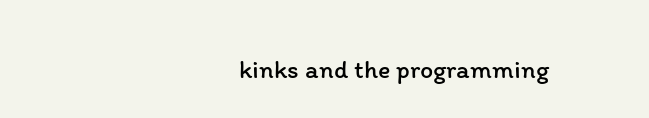kinks and the programming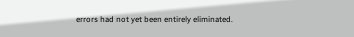errors had not yet been entirely eliminated.